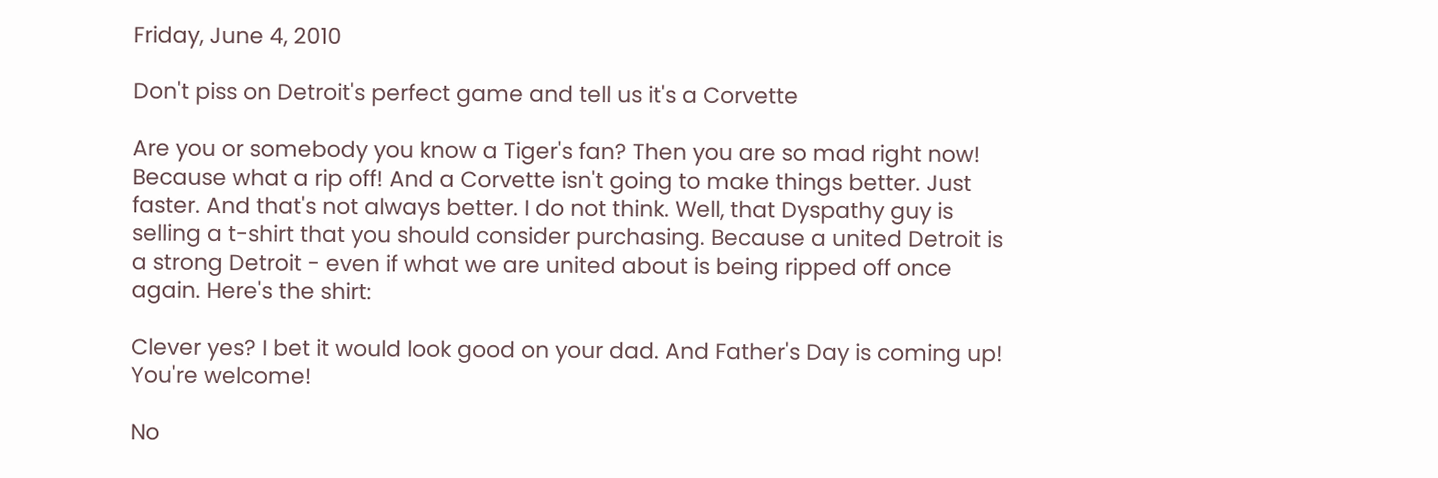Friday, June 4, 2010

Don't piss on Detroit's perfect game and tell us it's a Corvette

Are you or somebody you know a Tiger's fan? Then you are so mad right now! Because what a rip off! And a Corvette isn't going to make things better. Just faster. And that's not always better. I do not think. Well, that Dyspathy guy is selling a t-shirt that you should consider purchasing. Because a united Detroit is a strong Detroit - even if what we are united about is being ripped off once again. Here's the shirt:

Clever yes? I bet it would look good on your dad. And Father's Day is coming up! You're welcome!

No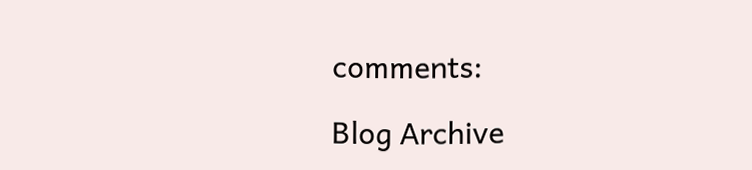comments:

Blog Archive